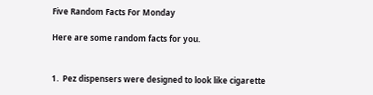Five Random Facts For Monday

Here are some random facts for you.


1.  Pez dispensers were designed to look like cigarette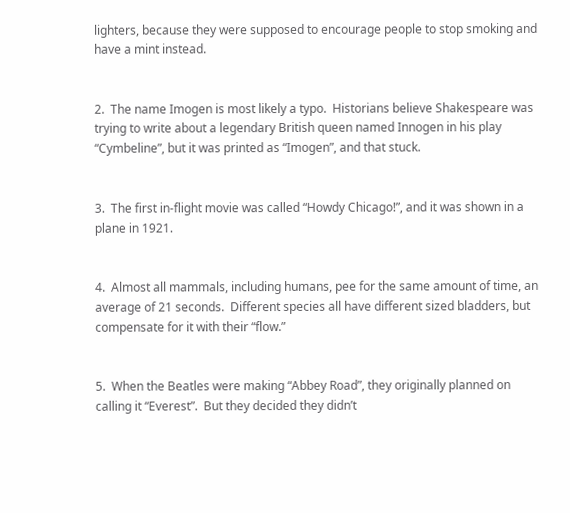lighters, because they were supposed to encourage people to stop smoking and have a mint instead.


2.  The name Imogen is most likely a typo.  Historians believe Shakespeare was trying to write about a legendary British queen named Innogen in his play “Cymbeline”, but it was printed as “Imogen”, and that stuck.


3.  The first in-flight movie was called “Howdy Chicago!”, and it was shown in a plane in 1921.


4.  Almost all mammals, including humans, pee for the same amount of time, an average of 21 seconds.  Different species all have different sized bladders, but compensate for it with their “flow.”


5.  When the Beatles were making “Abbey Road”, they originally planned on calling it “Everest”.  But they decided they didn’t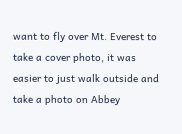want to fly over Mt. Everest to take a cover photo, it was easier to just walk outside and take a photo on Abbey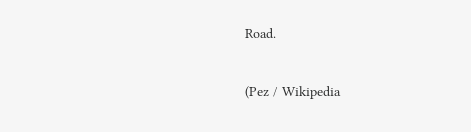Road.


(Pez / Wikipedia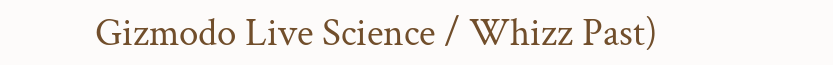Gizmodo Live Science / Whizz Past)